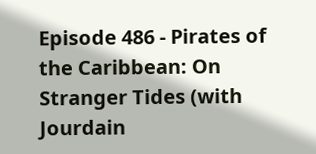Episode 486 - Pirates of the Caribbean: On Stranger Tides (with Jourdain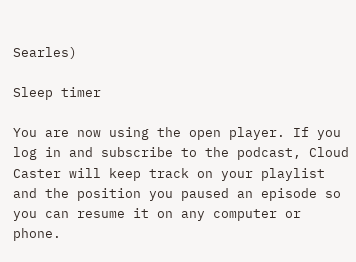Searles)

Sleep timer

You are now using the open player. If you log in and subscribe to the podcast, Cloud Caster will keep track on your playlist and the position you paused an episode so you can resume it on any computer or phone.